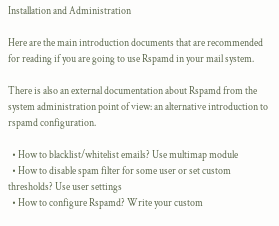Installation and Administration

Here are the main introduction documents that are recommended for reading if you are going to use Rspamd in your mail system.

There is also an external documentation about Rspamd from the system administration point of view: an alternative introduction to rspamd configuration.

  • How to blacklist/whitelist emails? Use multimap module
  • How to disable spam filter for some user or set custom thresholds? Use user settings
  • How to configure Rspamd? Write your custom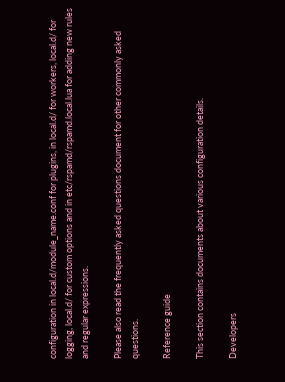configuration in local.d/module_name.conf for plugins, in local.d/ for workers, local.d/ for logging, local.d/ for custom options and in etc/rspamd/rspamd.local.lua for adding new rules and regular expressions.

Please also read the frequently asked questions document for other commonly asked questions.

Reference guide

This section contains documents about various configuration details.

Developers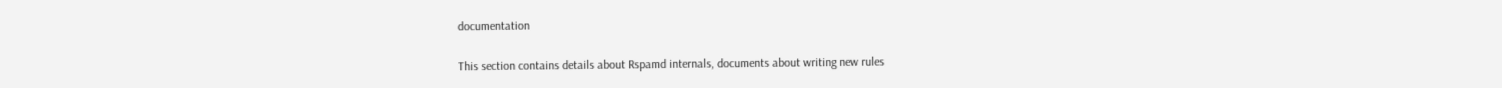documentation

This section contains details about Rspamd internals, documents about writing new rules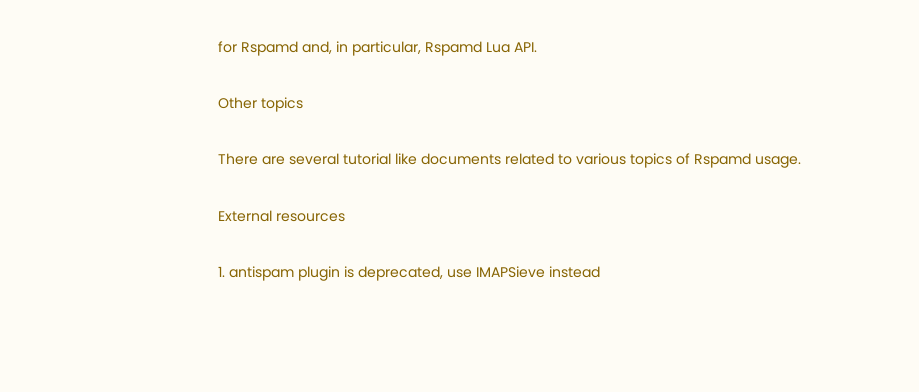for Rspamd and, in particular, Rspamd Lua API.

Other topics

There are several tutorial like documents related to various topics of Rspamd usage.

External resources

1. antispam plugin is deprecated, use IMAPSieve instead